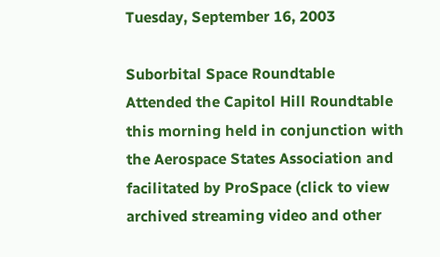Tuesday, September 16, 2003

Suborbital Space Roundtable
Attended the Capitol Hill Roundtable this morning held in conjunction with the Aerospace States Association and facilitated by ProSpace (click to view archived streaming video and other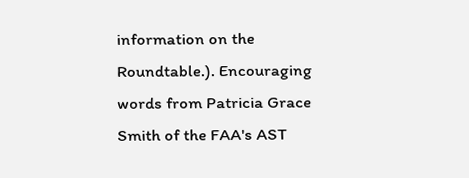information on the Roundtable.). Encouraging words from Patricia Grace Smith of the FAA's AST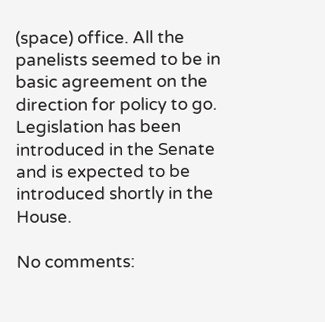(space) office. All the panelists seemed to be in basic agreement on the direction for policy to go. Legislation has been introduced in the Senate and is expected to be introduced shortly in the House.

No comments: